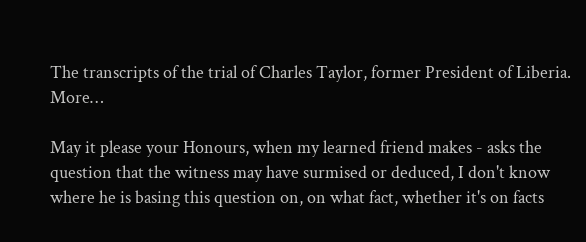The transcripts of the trial of Charles Taylor, former President of Liberia. More…

May it please your Honours, when my learned friend makes - asks the question that the witness may have surmised or deduced, I don't know where he is basing this question on, on what fact, whether it's on facts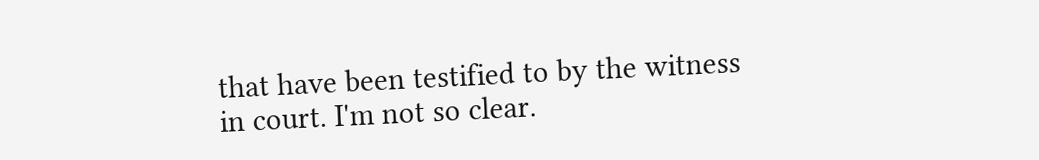that have been testified to by the witness in court. I'm not so clear.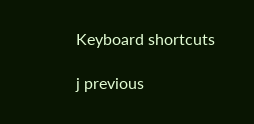Keyboard shortcuts

j previous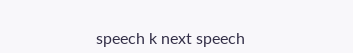speech k next speech